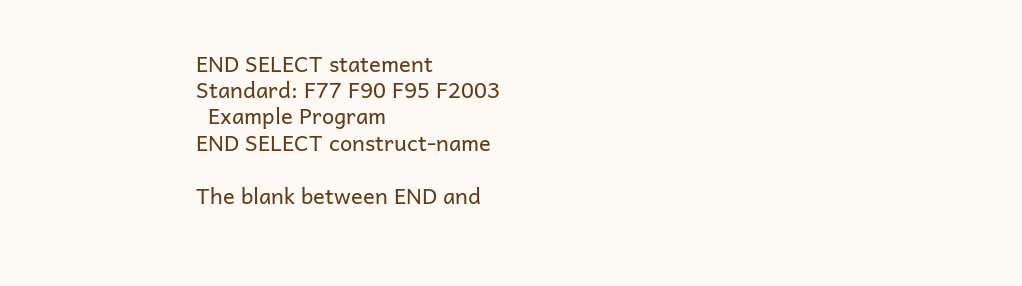END SELECT statement
Standard: F77 F90 F95 F2003
  Example Program
END SELECT construct-name

The blank between END and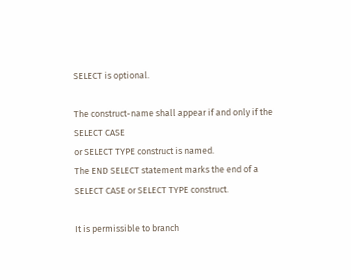SELECT is optional.

The construct-name shall appear if and only if the SELECT CASE
or SELECT TYPE construct is named.
The END SELECT statement marks the end of a SELECT CASE or SELECT TYPE construct.

It is permissible to branch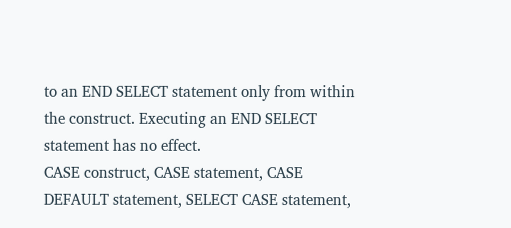to an END SELECT statement only from within the construct. Executing an END SELECT statement has no effect.
CASE construct, CASE statement, CASE DEFAULT statement, SELECT CASE statement,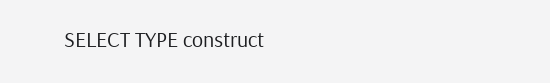SELECT TYPE construct